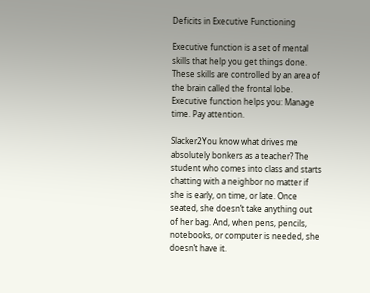Deficits in Executive Functioning

Executive function is a set of mental skills that help you get things done. These skills are controlled by an area of the brain called the frontal lobe. Executive function helps you: Manage time. Pay attention.

Slacker2You know what drives me absolutely bonkers as a teacher? The student who comes into class and starts chatting with a neighbor no matter if she is early, on time, or late. Once seated, she doesn’t take anything out of her bag. And, when pens, pencils, notebooks, or computer is needed, she doesn’t have it.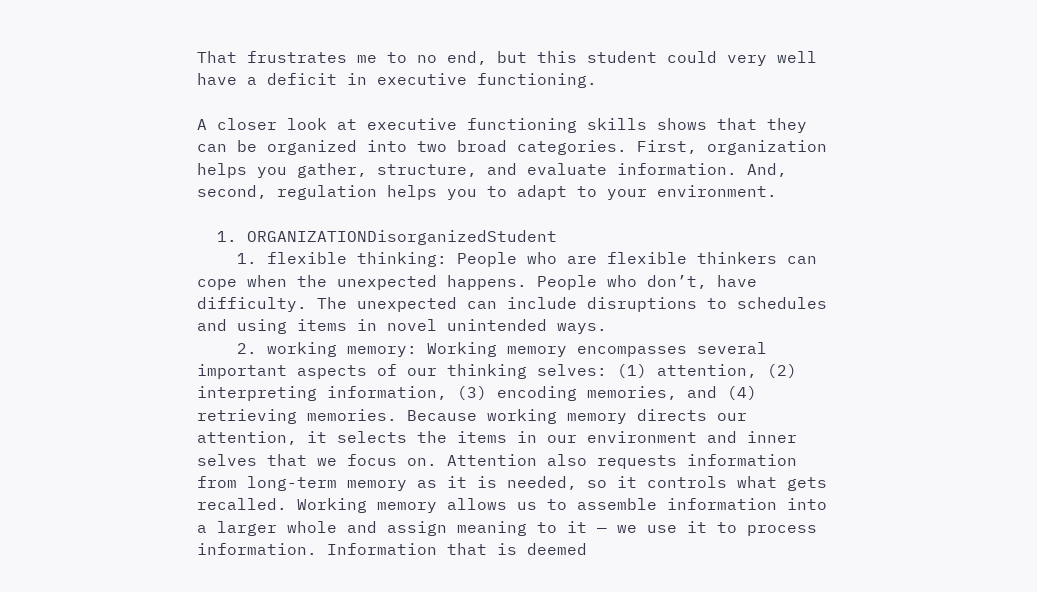That frustrates me to no end, but this student could very well have a deficit in executive functioning.

A closer look at executive functioning skills shows that they can be organized into two broad categories. First, organization helps you gather, structure, and evaluate information. And, second, regulation helps you to adapt to your environment.

  1. ORGANIZATIONDisorganizedStudent
    1. flexible thinking: People who are flexible thinkers can cope when the unexpected happens. People who don’t, have difficulty. The unexpected can include disruptions to schedules and using items in novel unintended ways.
    2. working memory: Working memory encompasses several important aspects of our thinking selves: (1) attention, (2) interpreting information, (3) encoding memories, and (4) retrieving memories. Because working memory directs our attention, it selects the items in our environment and inner selves that we focus on. Attention also requests information from long-term memory as it is needed, so it controls what gets recalled. Working memory allows us to assemble information into a larger whole and assign meaning to it — we use it to process information. Information that is deemed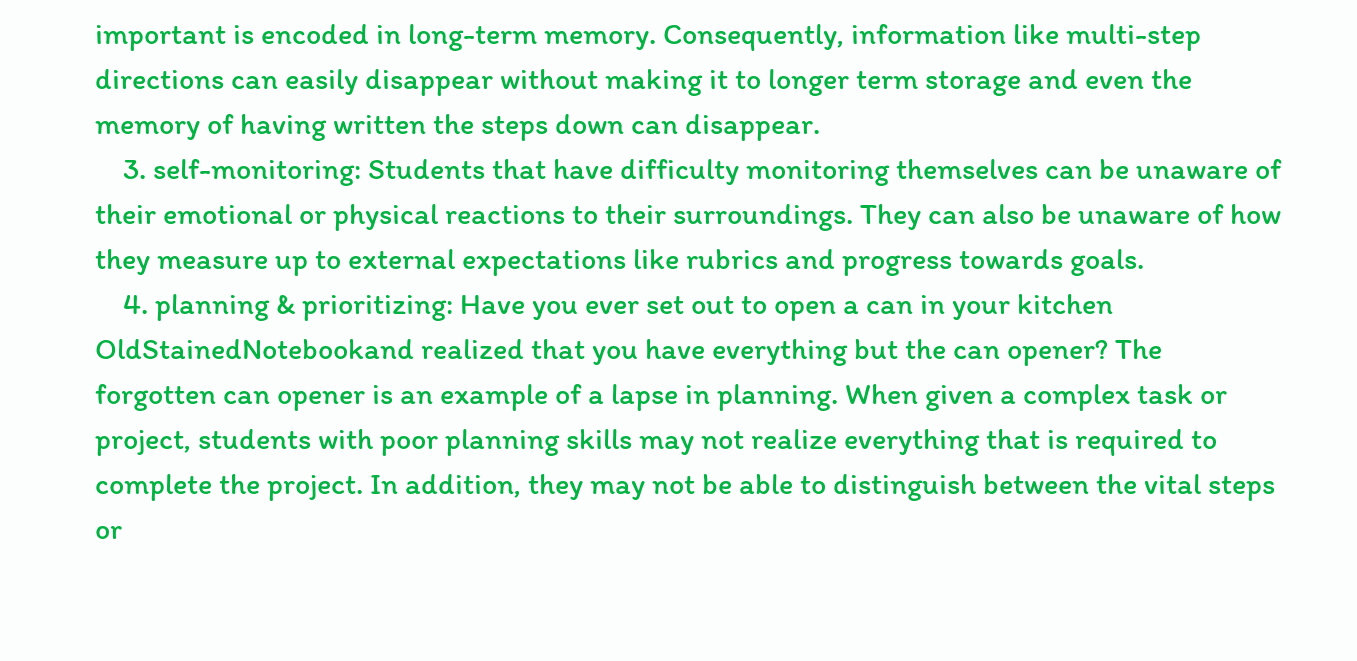important is encoded in long-term memory. Consequently, information like multi-step directions can easily disappear without making it to longer term storage and even the memory of having written the steps down can disappear.
    3. self-monitoring: Students that have difficulty monitoring themselves can be unaware of their emotional or physical reactions to their surroundings. They can also be unaware of how they measure up to external expectations like rubrics and progress towards goals.
    4. planning & prioritizing: Have you ever set out to open a can in your kitchen OldStainedNotebookand realized that you have everything but the can opener? The forgotten can opener is an example of a lapse in planning. When given a complex task or project, students with poor planning skills may not realize everything that is required to complete the project. In addition, they may not be able to distinguish between the vital steps or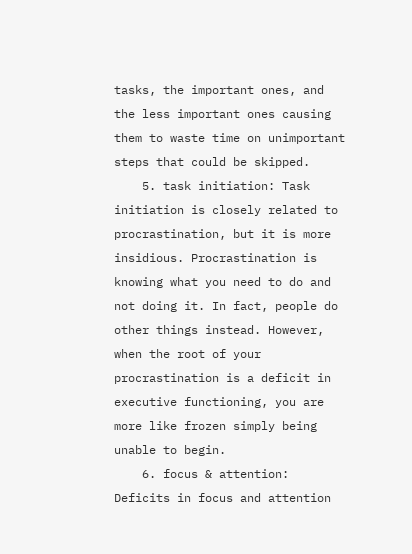tasks, the important ones, and the less important ones causing them to waste time on unimportant steps that could be skipped.
    5. task initiation: Task initiation is closely related to procrastination, but it is more insidious. Procrastination is knowing what you need to do and not doing it. In fact, people do other things instead. However, when the root of your procrastination is a deficit in executive functioning, you are more like frozen simply being unable to begin.
    6. focus & attention: Deficits in focus and attention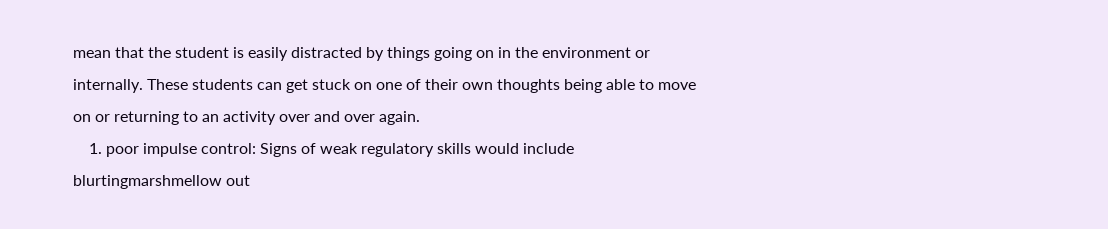mean that the student is easily distracted by things going on in the environment or internally. These students can get stuck on one of their own thoughts being able to move on or returning to an activity over and over again.
    1. poor impulse control: Signs of weak regulatory skills would include blurtingmarshmellow out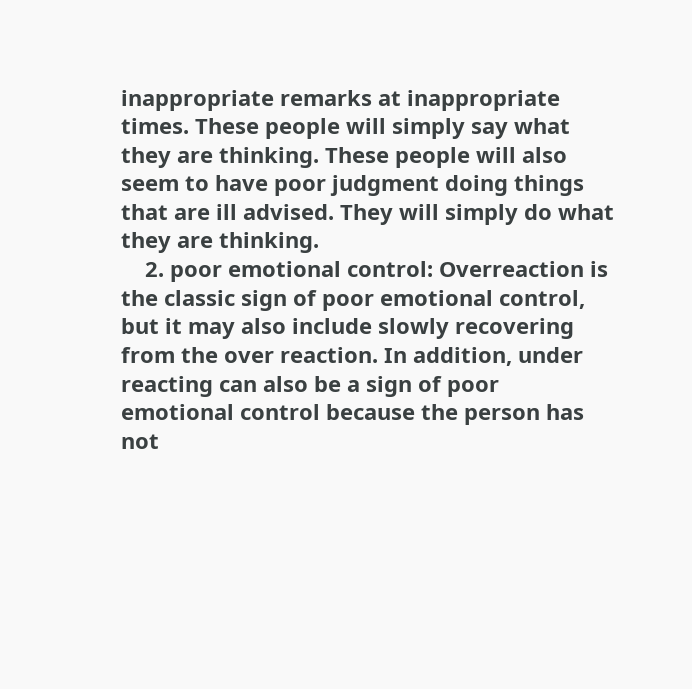inappropriate remarks at inappropriate times. These people will simply say what they are thinking. These people will also seem to have poor judgment doing things that are ill advised. They will simply do what they are thinking.
    2. poor emotional control: Overreaction is the classic sign of poor emotional control, but it may also include slowly recovering from the over reaction. In addition, under reacting can also be a sign of poor emotional control because the person has not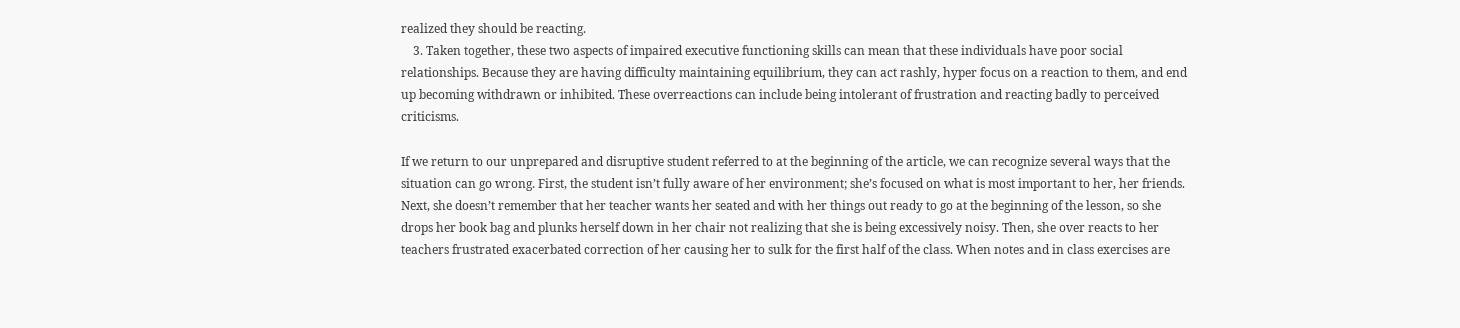realized they should be reacting.
    3. Taken together, these two aspects of impaired executive functioning skills can mean that these individuals have poor social relationships. Because they are having difficulty maintaining equilibrium, they can act rashly, hyper focus on a reaction to them, and end up becoming withdrawn or inhibited. These overreactions can include being intolerant of frustration and reacting badly to perceived criticisms.

If we return to our unprepared and disruptive student referred to at the beginning of the article, we can recognize several ways that the situation can go wrong. First, the student isn’t fully aware of her environment; she’s focused on what is most important to her, her friends. Next, she doesn’t remember that her teacher wants her seated and with her things out ready to go at the beginning of the lesson, so she drops her book bag and plunks herself down in her chair not realizing that she is being excessively noisy. Then, she over reacts to her teachers frustrated exacerbated correction of her causing her to sulk for the first half of the class. When notes and in class exercises are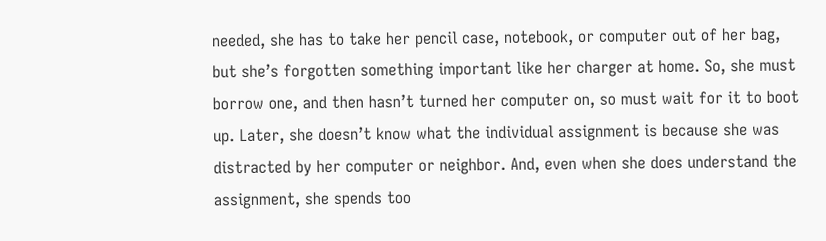needed, she has to take her pencil case, notebook, or computer out of her bag, but she’s forgotten something important like her charger at home. So, she must borrow one, and then hasn’t turned her computer on, so must wait for it to boot up. Later, she doesn’t know what the individual assignment is because she was distracted by her computer or neighbor. And, even when she does understand the assignment, she spends too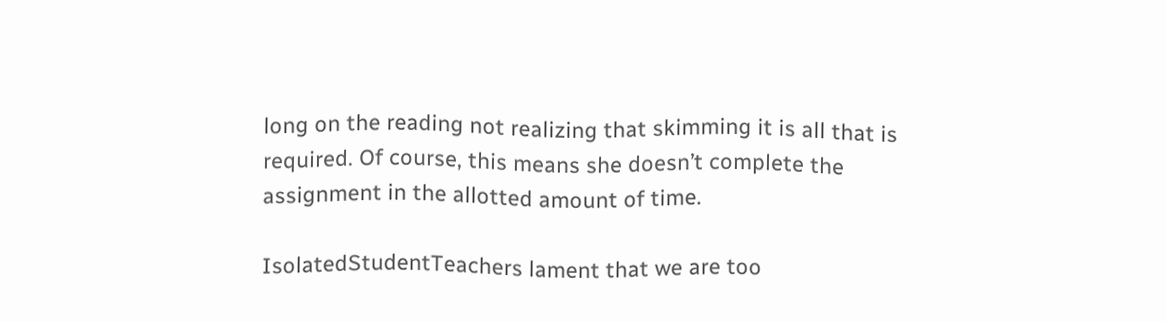long on the reading not realizing that skimming it is all that is required. Of course, this means she doesn’t complete the assignment in the allotted amount of time.

IsolatedStudentTeachers lament that we are too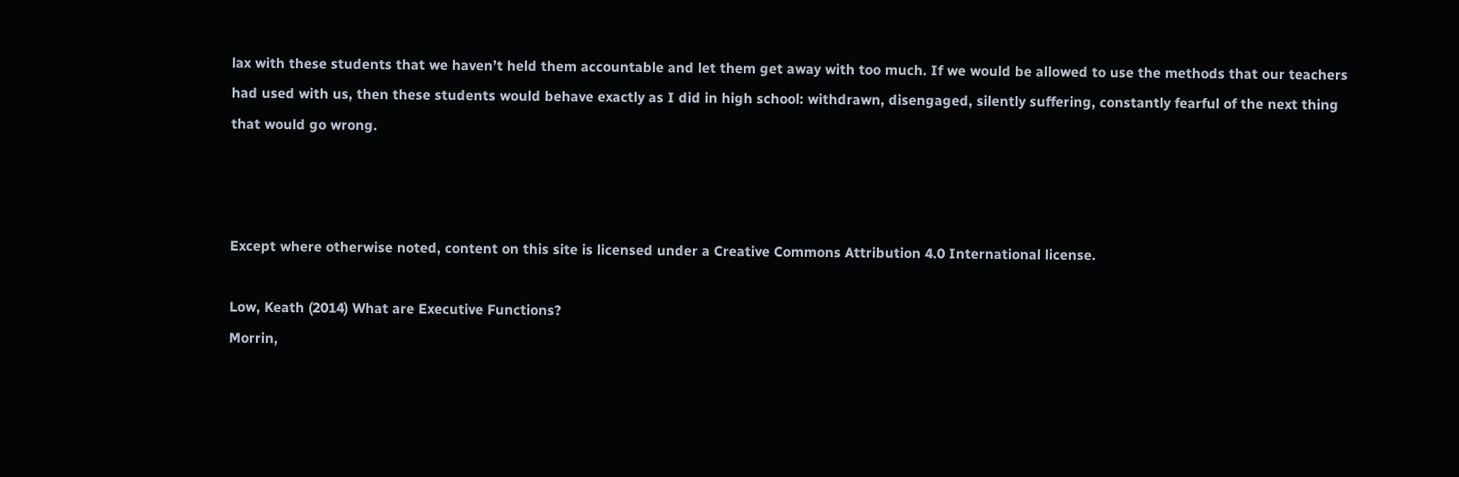lax with these students that we haven’t held them accountable and let them get away with too much. If we would be allowed to use the methods that our teachers had used with us, then these students would behave exactly as I did in high school: withdrawn, disengaged, silently suffering, constantly fearful of the next thing that would go wrong.



Except where otherwise noted, content on this site is licensed under a Creative Commons Attribution 4.0 International license.

Low, Keath (2014) What are Executive Functions?
Morrin,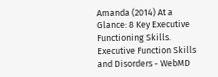Amanda (2014) At a Glance: 8 Key Executive Functioning Skills.
Executive Function Skills and Disorders - WebMD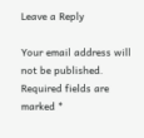Leave a Reply

Your email address will not be published. Required fields are marked *